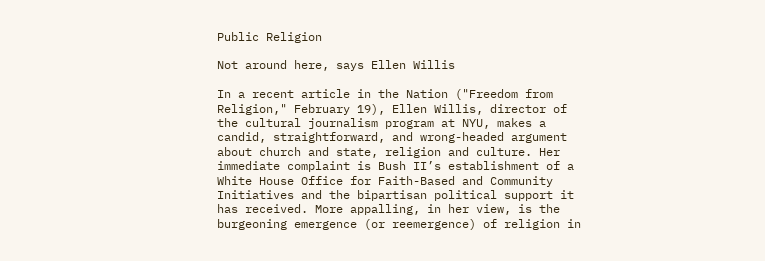Public Religion

Not around here, says Ellen Willis

In a recent article in the Nation ("Freedom from Religion," February 19), Ellen Willis, director of the cultural journalism program at NYU, makes a candid, straightforward, and wrong-headed argument about church and state, religion and culture. Her immediate complaint is Bush II’s establishment of a White House Office for Faith-Based and Community Initiatives and the bipartisan political support it has received. More appalling, in her view, is the burgeoning emergence (or reemergence) of religion in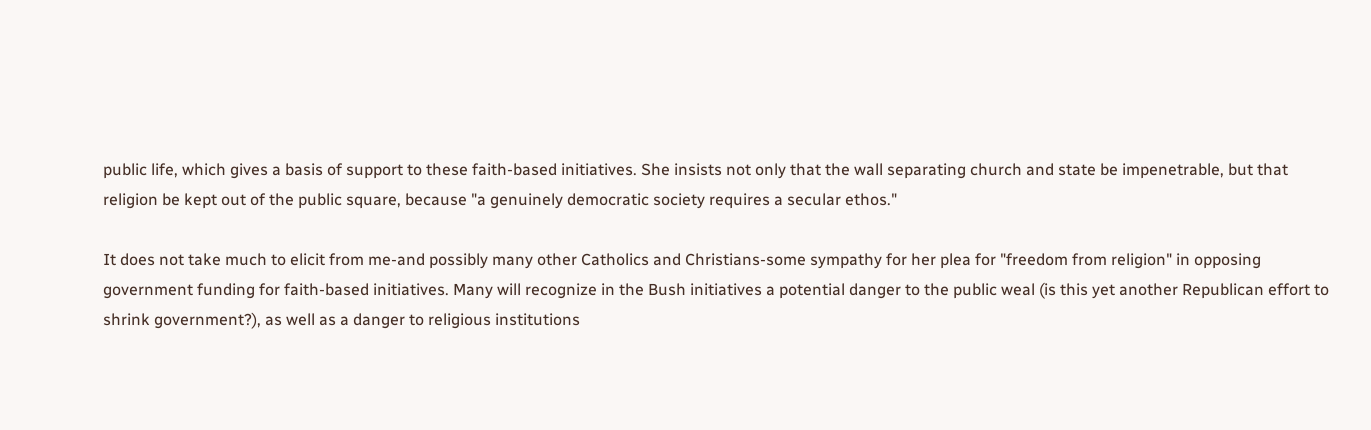public life, which gives a basis of support to these faith-based initiatives. She insists not only that the wall separating church and state be impenetrable, but that religion be kept out of the public square, because "a genuinely democratic society requires a secular ethos."

It does not take much to elicit from me-and possibly many other Catholics and Christians-some sympathy for her plea for "freedom from religion" in opposing government funding for faith-based initiatives. Many will recognize in the Bush initiatives a potential danger to the public weal (is this yet another Republican effort to shrink government?), as well as a danger to religious institutions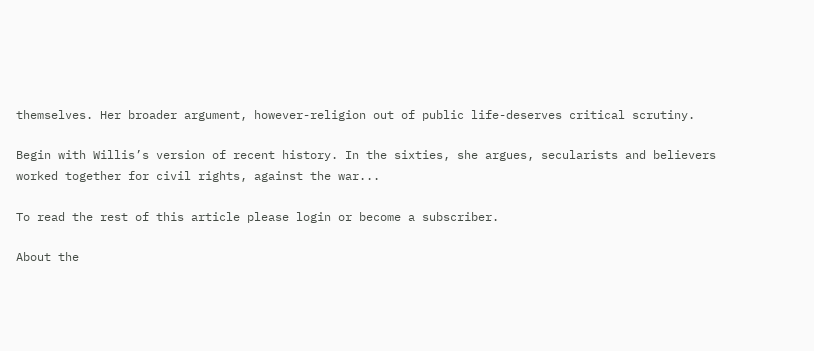themselves. Her broader argument, however-religion out of public life-deserves critical scrutiny.

Begin with Willis’s version of recent history. In the sixties, she argues, secularists and believers worked together for civil rights, against the war...

To read the rest of this article please login or become a subscriber.

About the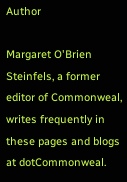Author

Margaret O'Brien Steinfels, a former editor of Commonweal, writes frequently in these pages and blogs at dotCommonweal.